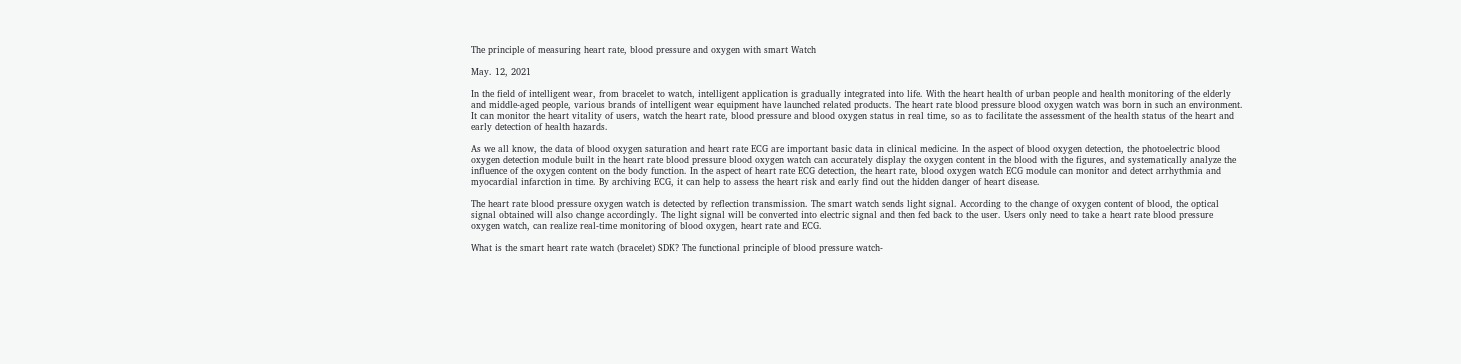The principle of measuring heart rate, blood pressure and oxygen with smart Watch

May. 12, 2021

In the field of intelligent wear, from bracelet to watch, intelligent application is gradually integrated into life. With the heart health of urban people and health monitoring of the elderly and middle-aged people, various brands of intelligent wear equipment have launched related products. The heart rate blood pressure blood oxygen watch was born in such an environment. It can monitor the heart vitality of users, watch the heart rate, blood pressure and blood oxygen status in real time, so as to facilitate the assessment of the health status of the heart and early detection of health hazards.

As we all know, the data of blood oxygen saturation and heart rate ECG are important basic data in clinical medicine. In the aspect of blood oxygen detection, the photoelectric blood oxygen detection module built in the heart rate blood pressure blood oxygen watch can accurately display the oxygen content in the blood with the figures, and systematically analyze the influence of the oxygen content on the body function. In the aspect of heart rate ECG detection, the heart rate, blood oxygen watch ECG module can monitor and detect arrhythmia and myocardial infarction in time. By archiving ECG, it can help to assess the heart risk and early find out the hidden danger of heart disease.

The heart rate blood pressure oxygen watch is detected by reflection transmission. The smart watch sends light signal. According to the change of oxygen content of blood, the optical signal obtained will also change accordingly. The light signal will be converted into electric signal and then fed back to the user. Users only need to take a heart rate blood pressure oxygen watch, can realize real-time monitoring of blood oxygen, heart rate and ECG.

What is the smart heart rate watch (bracelet) SDK? The functional principle of blood pressure watch-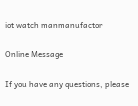iot watch manmanufactor

Online Message

If you have any questions, please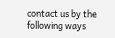contact us by the following ways